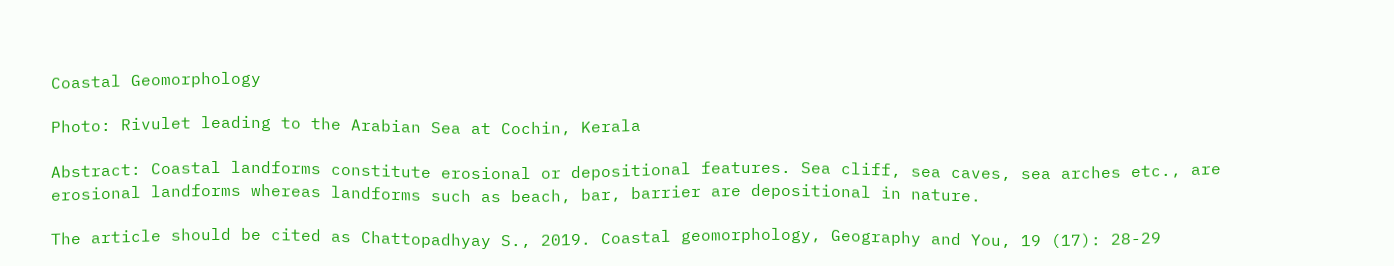Coastal Geomorphology

Photo: Rivulet leading to the Arabian Sea at Cochin, Kerala

Abstract: Coastal landforms constitute erosional or depositional features. Sea cliff, sea caves, sea arches etc., are erosional landforms whereas landforms such as beach, bar, barrier are depositional in nature.

The article should be cited as Chattopadhyay S., 2019. Coastal geomorphology, Geography and You, 19 (17): 28-29